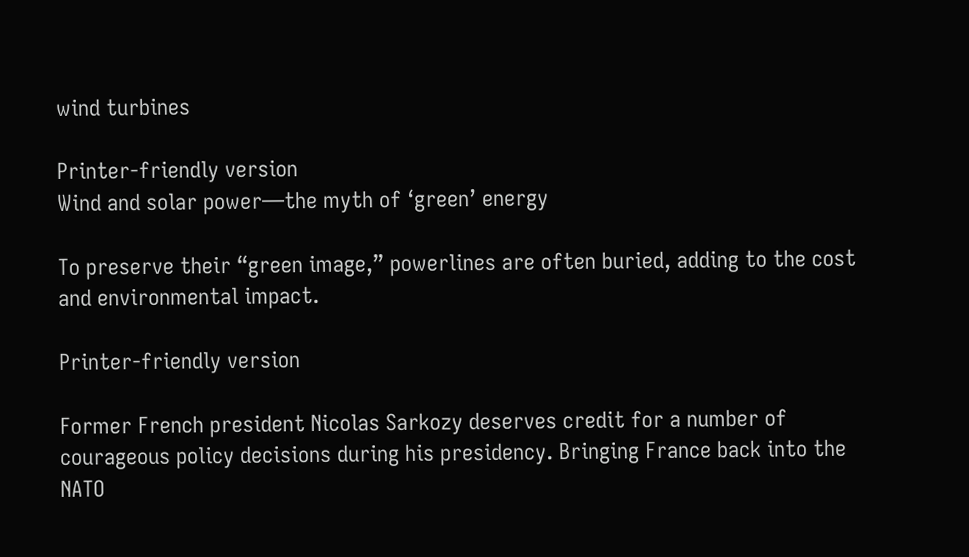wind turbines

Printer-friendly version
Wind and solar power—the myth of ‘green’ energy

To preserve their “green image,” powerlines are often buried, adding to the cost and environmental impact.

Printer-friendly version

Former French president Nicolas Sarkozy deserves credit for a number of courageous policy decisions during his presidency. Bringing France back into the NATO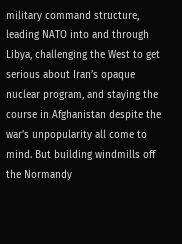military command structure, leading NATO into and through Libya, challenging the West to get serious about Iran’s opaque nuclear program, and staying the course in Afghanistan despite the war’s unpopularity all come to mind. But building windmills off the Normandy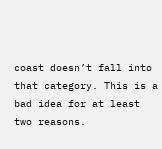coast doesn’t fall into that category. This is a bad idea for at least two reasons.